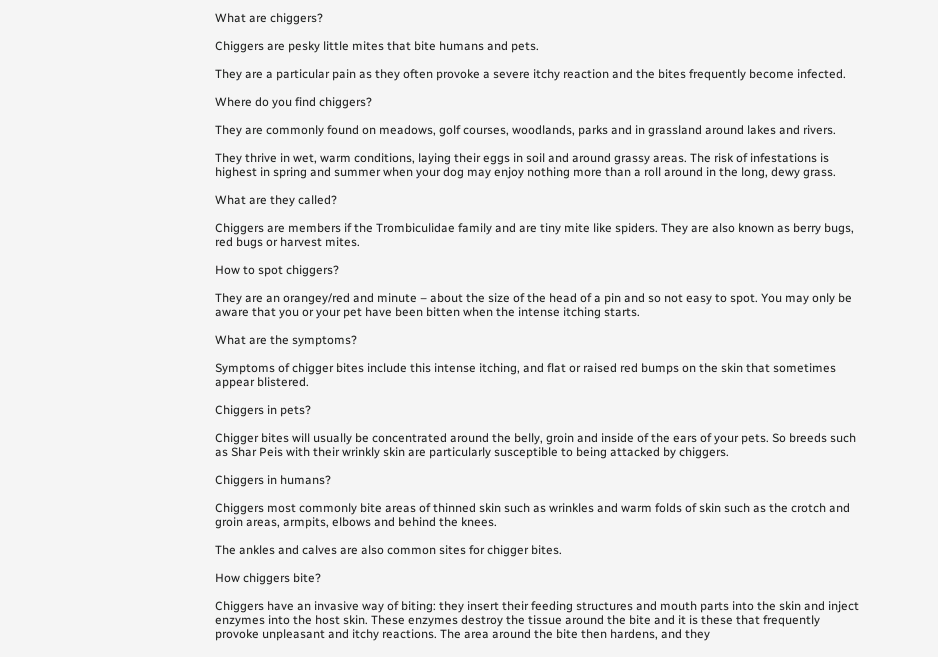What are chiggers?

Chiggers are pesky little mites that bite humans and pets.

They are a particular pain as they often provoke a severe itchy reaction and the bites frequently become infected.

Where do you find chiggers?

They are commonly found on meadows, golf courses, woodlands, parks and in grassland around lakes and rivers.

They thrive in wet, warm conditions, laying their eggs in soil and around grassy areas. The risk of infestations is highest in spring and summer when your dog may enjoy nothing more than a roll around in the long, dewy grass.

What are they called?

Chiggers are members if the Trombiculidae family and are tiny mite like spiders. They are also known as berry bugs, red bugs or harvest mites.

How to spot chiggers?

They are an orangey/red and minute – about the size of the head of a pin and so not easy to spot. You may only be aware that you or your pet have been bitten when the intense itching starts.

What are the symptoms?

Symptoms of chigger bites include this intense itching, and flat or raised red bumps on the skin that sometimes appear blistered.

Chiggers in pets?

Chigger bites will usually be concentrated around the belly, groin and inside of the ears of your pets. So breeds such as Shar Peis with their wrinkly skin are particularly susceptible to being attacked by chiggers.

Chiggers in humans?

Chiggers most commonly bite areas of thinned skin such as wrinkles and warm folds of skin such as the crotch and groin areas, armpits, elbows and behind the knees.

The ankles and calves are also common sites for chigger bites.

How chiggers bite?

Chiggers have an invasive way of biting: they insert their feeding structures and mouth parts into the skin and inject enzymes into the host skin. These enzymes destroy the tissue around the bite and it is these that frequently provoke unpleasant and itchy reactions. The area around the bite then hardens, and they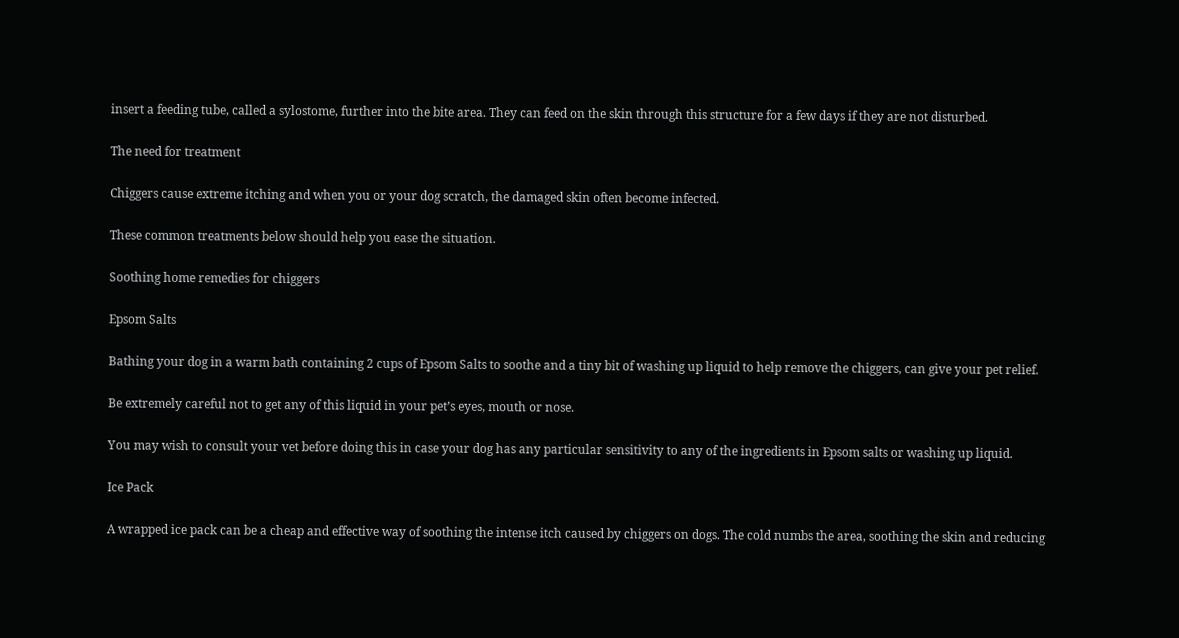insert a feeding tube, called a sylostome, further into the bite area. They can feed on the skin through this structure for a few days if they are not disturbed.

The need for treatment

Chiggers cause extreme itching and when you or your dog scratch, the damaged skin often become infected.

These common treatments below should help you ease the situation.

Soothing home remedies for chiggers

Epsom Salts

Bathing your dog in a warm bath containing 2 cups of Epsom Salts to soothe and a tiny bit of washing up liquid to help remove the chiggers, can give your pet relief.

Be extremely careful not to get any of this liquid in your pet’s eyes, mouth or nose.

You may wish to consult your vet before doing this in case your dog has any particular sensitivity to any of the ingredients in Epsom salts or washing up liquid.

Ice Pack

A wrapped ice pack can be a cheap and effective way of soothing the intense itch caused by chiggers on dogs. The cold numbs the area, soothing the skin and reducing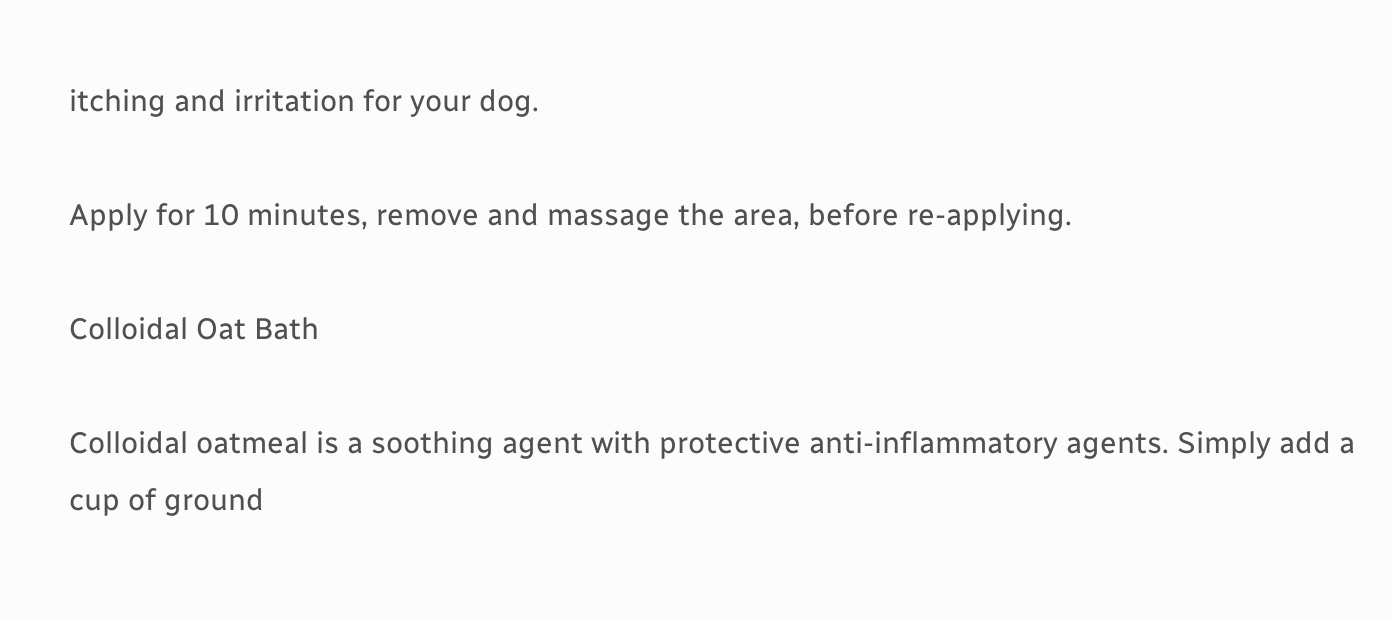itching and irritation for your dog.

Apply for 10 minutes, remove and massage the area, before re-applying.

Colloidal Oat Bath

Colloidal oatmeal is a soothing agent with protective anti-inflammatory agents. Simply add a cup of ground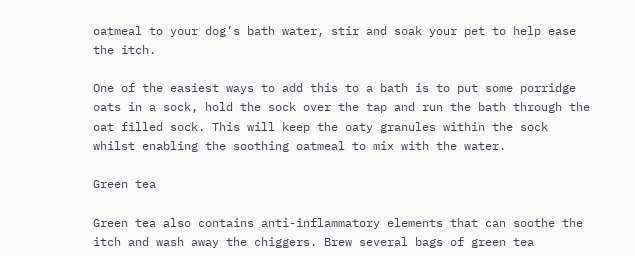oatmeal to your dog’s bath water, stir and soak your pet to help ease the itch.

One of the easiest ways to add this to a bath is to put some porridge oats in a sock, hold the sock over the tap and run the bath through the oat filled sock. This will keep the oaty granules within the sock whilst enabling the soothing oatmeal to mix with the water.

Green tea

Green tea also contains anti-inflammatory elements that can soothe the itch and wash away the chiggers. Brew several bags of green tea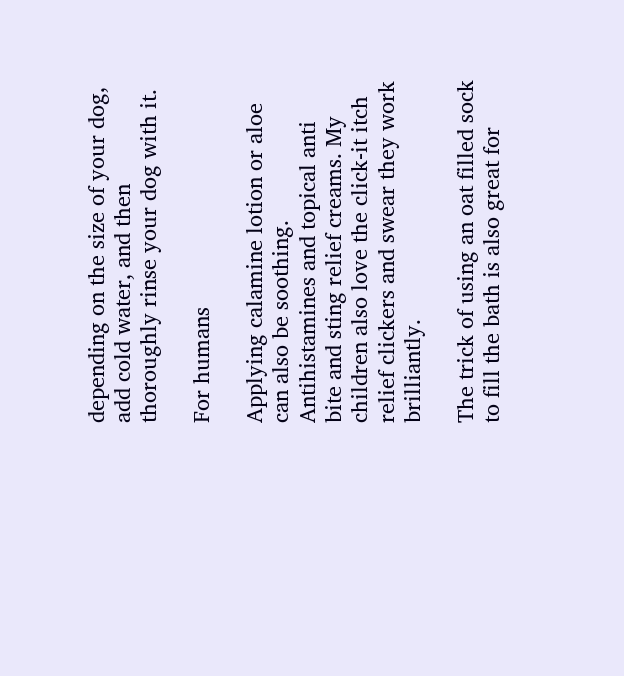depending on the size of your dog, add cold water, and then thoroughly rinse your dog with it.

For humans

Applying calamine lotion or aloe can also be soothing. Antihistamines and topical anti bite and sting relief creams. My children also love the click-it itch relief clickers and swear they work brilliantly.

The trick of using an oat filled sock to fill the bath is also great for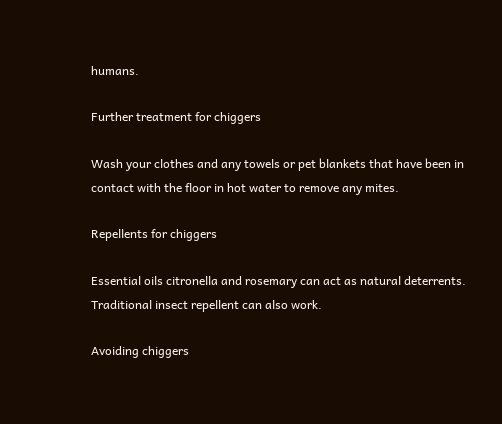humans.

Further treatment for chiggers

Wash your clothes and any towels or pet blankets that have been in contact with the floor in hot water to remove any mites.

Repellents for chiggers

Essential oils citronella and rosemary can act as natural deterrents. Traditional insect repellent can also work.

Avoiding chiggers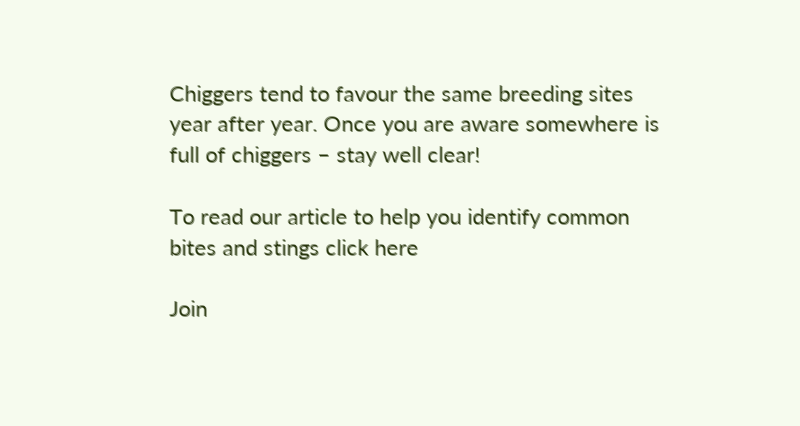Chiggers tend to favour the same breeding sites year after year. Once you are aware somewhere is full of chiggers – stay well clear!

To read our article to help you identify common bites and stings click here

Join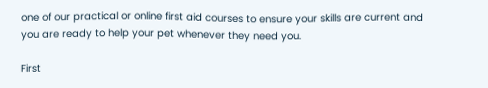one of our practical or online first aid courses to ensure your skills are current and you are ready to help your pet whenever they need you.

First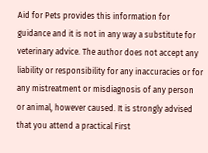Aid for Pets provides this information for guidance and it is not in any way a substitute for veterinary advice. The author does not accept any liability or responsibility for any inaccuracies or for any mistreatment or misdiagnosis of any person or animal, however caused. It is strongly advised that you attend a practical First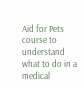Aid for Pets course to understand what to do in a medical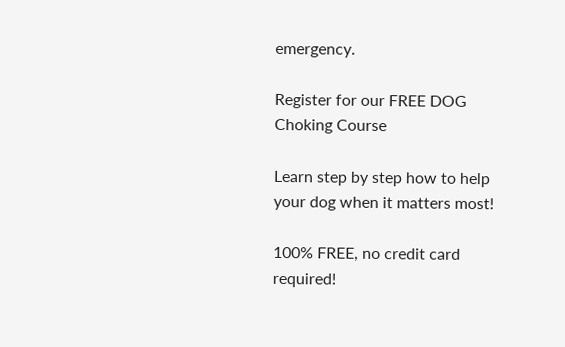emergency.

Register for our FREE DOG Choking Course

Learn step by step how to help your dog when it matters most!

100% FREE, no credit card required!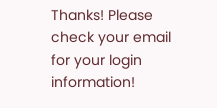Thanks! Please check your email for your login information!